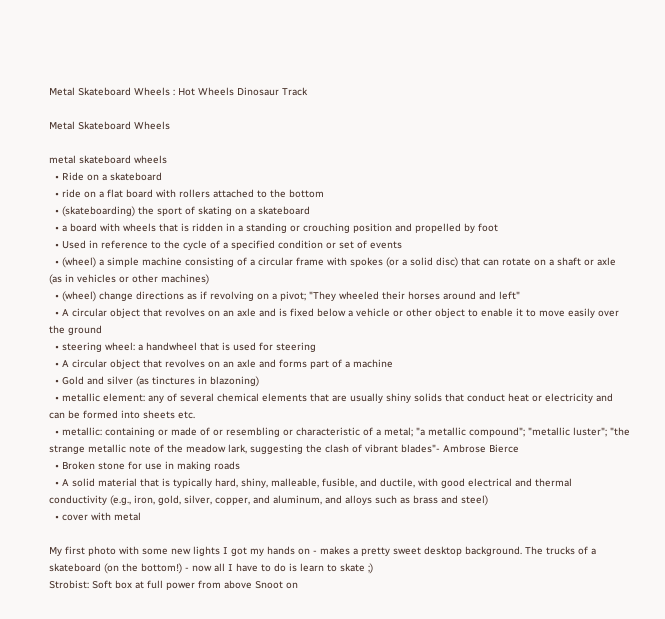Metal Skateboard Wheels : Hot Wheels Dinosaur Track

Metal Skateboard Wheels

metal skateboard wheels
  • Ride on a skateboard
  • ride on a flat board with rollers attached to the bottom
  • (skateboarding) the sport of skating on a skateboard
  • a board with wheels that is ridden in a standing or crouching position and propelled by foot
  • Used in reference to the cycle of a specified condition or set of events
  • (wheel) a simple machine consisting of a circular frame with spokes (or a solid disc) that can rotate on a shaft or axle (as in vehicles or other machines)
  • (wheel) change directions as if revolving on a pivot; "They wheeled their horses around and left"
  • A circular object that revolves on an axle and is fixed below a vehicle or other object to enable it to move easily over the ground
  • steering wheel: a handwheel that is used for steering
  • A circular object that revolves on an axle and forms part of a machine
  • Gold and silver (as tinctures in blazoning)
  • metallic element: any of several chemical elements that are usually shiny solids that conduct heat or electricity and can be formed into sheets etc.
  • metallic: containing or made of or resembling or characteristic of a metal; "a metallic compound"; "metallic luster"; "the strange metallic note of the meadow lark, suggesting the clash of vibrant blades"- Ambrose Bierce
  • Broken stone for use in making roads
  • A solid material that is typically hard, shiny, malleable, fusible, and ductile, with good electrical and thermal conductivity (e.g., iron, gold, silver, copper, and aluminum, and alloys such as brass and steel)
  • cover with metal

My first photo with some new lights I got my hands on - makes a pretty sweet desktop background. The trucks of a skateboard (on the bottom!) - now all I have to do is learn to skate ;)
Strobist: Soft box at full power from above Snoot on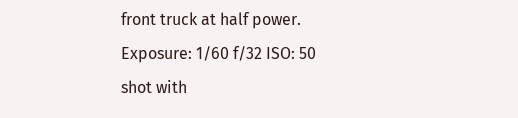front truck at half power. Exposure: 1/60 f/32 ISO: 50 shot with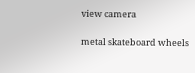view camera

metal skateboard wheels